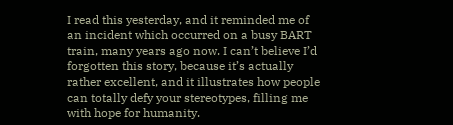I read this yesterday, and it reminded me of an incident which occurred on a busy BART train, many years ago now. I can’t believe I’d forgotten this story, because it’s actually rather excellent, and it illustrates how people can totally defy your stereotypes, filling me with hope for humanity.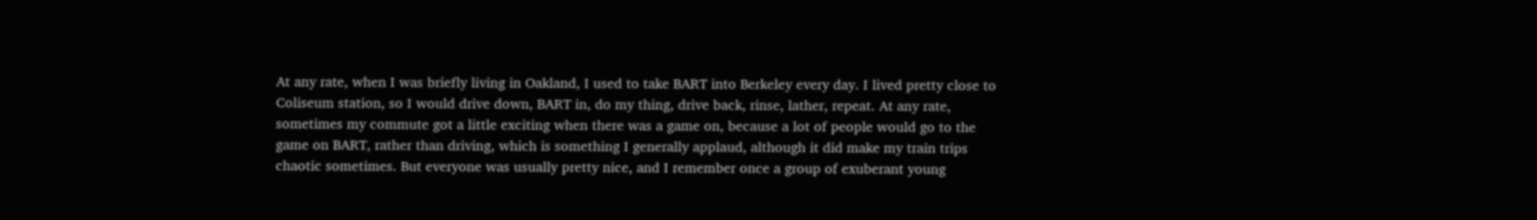At any rate, when I was briefly living in Oakland, I used to take BART into Berkeley every day. I lived pretty close to Coliseum station, so I would drive down, BART in, do my thing, drive back, rinse, lather, repeat. At any rate, sometimes my commute got a little exciting when there was a game on, because a lot of people would go to the game on BART, rather than driving, which is something I generally applaud, although it did make my train trips chaotic sometimes. But everyone was usually pretty nice, and I remember once a group of exuberant young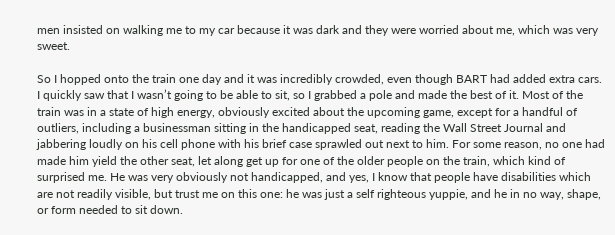men insisted on walking me to my car because it was dark and they were worried about me, which was very sweet.

So I hopped onto the train one day and it was incredibly crowded, even though BART had added extra cars. I quickly saw that I wasn’t going to be able to sit, so I grabbed a pole and made the best of it. Most of the train was in a state of high energy, obviously excited about the upcoming game, except for a handful of outliers, including a businessman sitting in the handicapped seat, reading the Wall Street Journal and jabbering loudly on his cell phone with his brief case sprawled out next to him. For some reason, no one had made him yield the other seat, let along get up for one of the older people on the train, which kind of surprised me. He was very obviously not handicapped, and yes, I know that people have disabilities which are not readily visible, but trust me on this one: he was just a self righteous yuppie, and he in no way, shape, or form needed to sit down.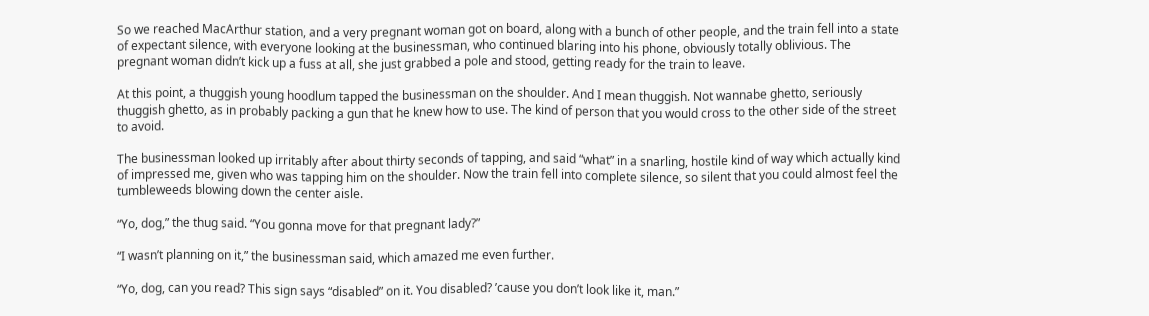So we reached MacArthur station, and a very pregnant woman got on board, along with a bunch of other people, and the train fell into a state of expectant silence, with everyone looking at the businessman, who continued blaring into his phone, obviously totally oblivious. The pregnant woman didn’t kick up a fuss at all, she just grabbed a pole and stood, getting ready for the train to leave.

At this point, a thuggish young hoodlum tapped the businessman on the shoulder. And I mean thuggish. Not wannabe ghetto, seriously thuggish ghetto, as in probably packing a gun that he knew how to use. The kind of person that you would cross to the other side of the street to avoid.

The businessman looked up irritably after about thirty seconds of tapping, and said “what” in a snarling, hostile kind of way which actually kind of impressed me, given who was tapping him on the shoulder. Now the train fell into complete silence, so silent that you could almost feel the tumbleweeds blowing down the center aisle.

“Yo, dog,” the thug said. “You gonna move for that pregnant lady?”

“I wasn’t planning on it,” the businessman said, which amazed me even further.

“Yo, dog, can you read? This sign says “disabled” on it. You disabled? ’cause you don’t look like it, man.”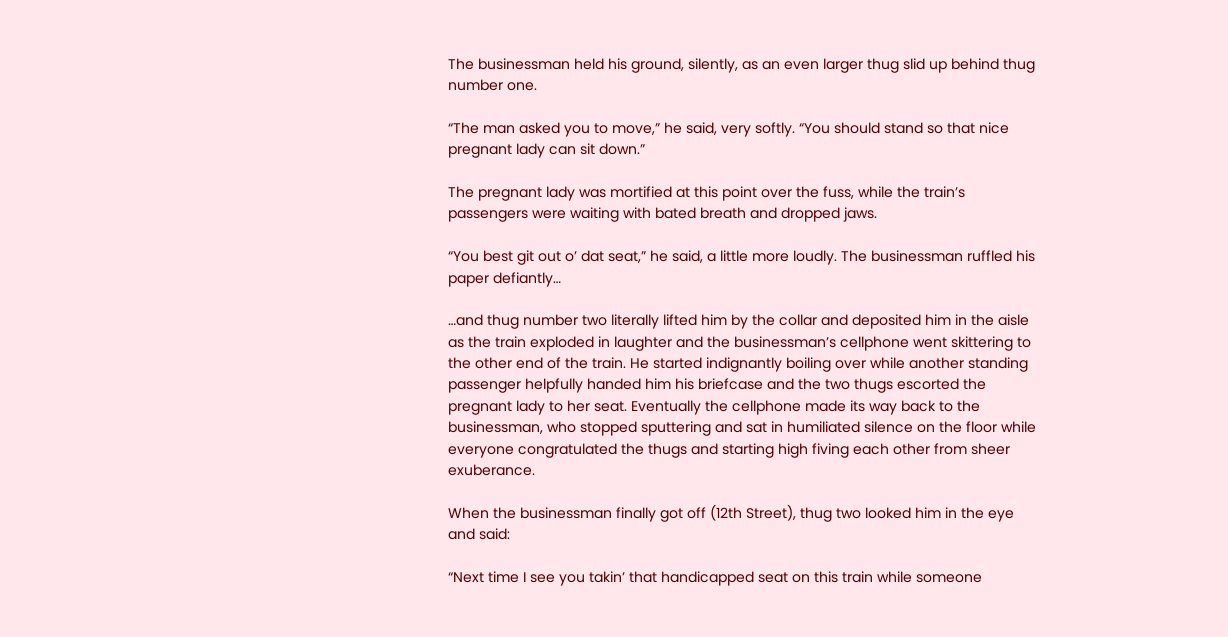The businessman held his ground, silently, as an even larger thug slid up behind thug number one.

“The man asked you to move,” he said, very softly. “You should stand so that nice pregnant lady can sit down.”

The pregnant lady was mortified at this point over the fuss, while the train’s passengers were waiting with bated breath and dropped jaws.

“You best git out o’ dat seat,” he said, a little more loudly. The businessman ruffled his paper defiantly…

…and thug number two literally lifted him by the collar and deposited him in the aisle as the train exploded in laughter and the businessman’s cellphone went skittering to the other end of the train. He started indignantly boiling over while another standing passenger helpfully handed him his briefcase and the two thugs escorted the pregnant lady to her seat. Eventually the cellphone made its way back to the businessman, who stopped sputtering and sat in humiliated silence on the floor while everyone congratulated the thugs and starting high fiving each other from sheer exuberance.

When the businessman finally got off (12th Street), thug two looked him in the eye and said:

“Next time I see you takin’ that handicapped seat on this train while someone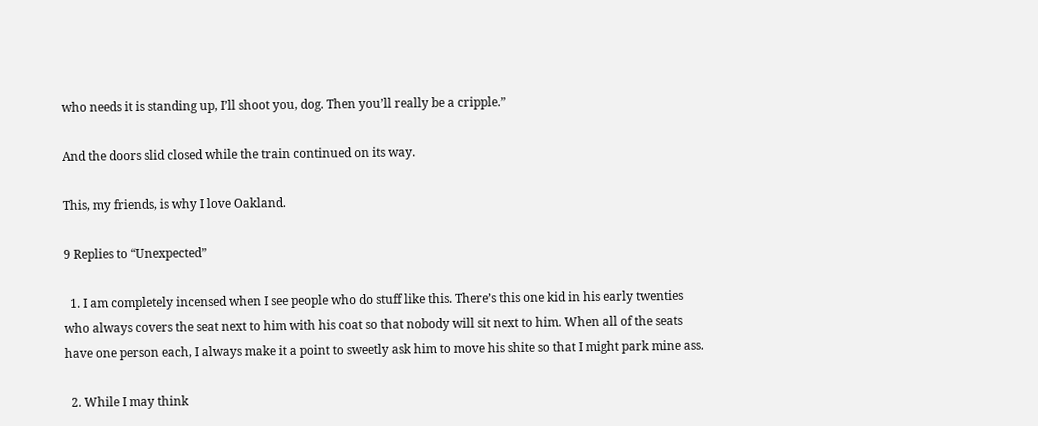who needs it is standing up, I’ll shoot you, dog. Then you’ll really be a cripple.”

And the doors slid closed while the train continued on its way.

This, my friends, is why I love Oakland.

9 Replies to “Unexpected”

  1. I am completely incensed when I see people who do stuff like this. There’s this one kid in his early twenties who always covers the seat next to him with his coat so that nobody will sit next to him. When all of the seats have one person each, I always make it a point to sweetly ask him to move his shite so that I might park mine ass.

  2. While I may think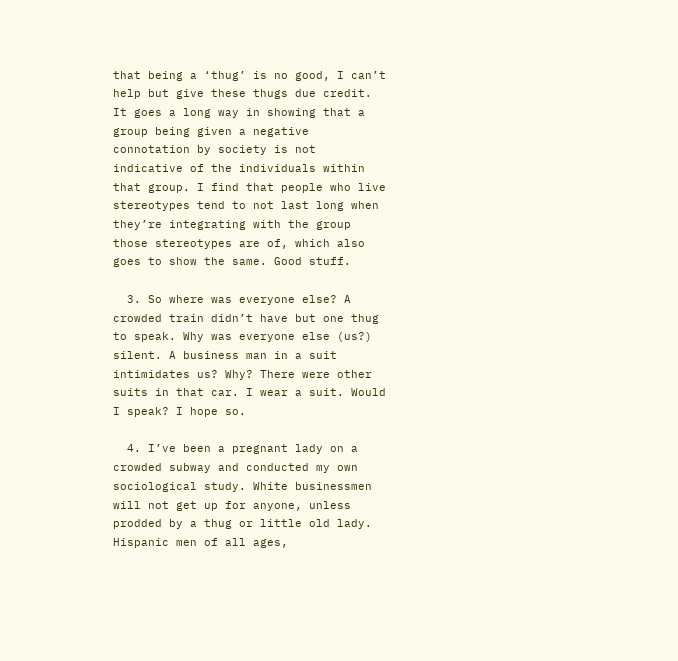that being a ‘thug’ is no good, I can’t help but give these thugs due credit. It goes a long way in showing that a group being given a negative connotation by society is not indicative of the individuals within that group. I find that people who live stereotypes tend to not last long when they’re integrating with the group those stereotypes are of, which also goes to show the same. Good stuff.

  3. So where was everyone else? A crowded train didn’t have but one thug to speak. Why was everyone else (us?) silent. A business man in a suit intimidates us? Why? There were other suits in that car. I wear a suit. Would I speak? I hope so.

  4. I’ve been a pregnant lady on a crowded subway and conducted my own sociological study. White businessmen will not get up for anyone, unless prodded by a thug or little old lady. Hispanic men of all ages,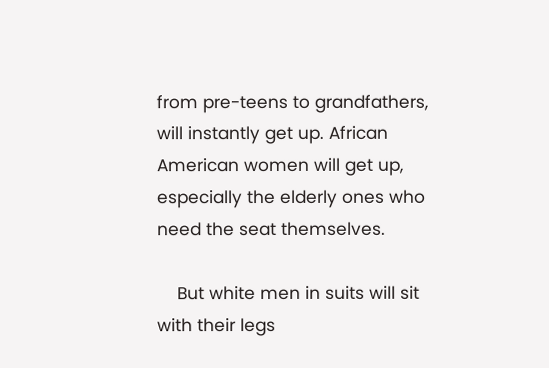from pre-teens to grandfathers, will instantly get up. African American women will get up, especially the elderly ones who need the seat themselves.

    But white men in suits will sit with their legs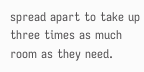spread apart to take up three times as much room as they need.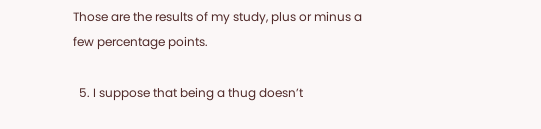Those are the results of my study, plus or minus a few percentage points.

  5. I suppose that being a thug doesn’t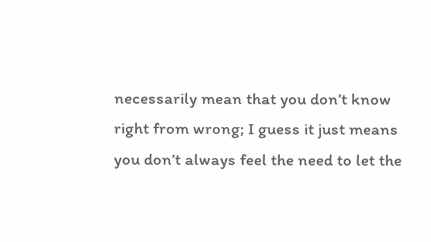necessarily mean that you don’t know right from wrong; I guess it just means you don’t always feel the need to let the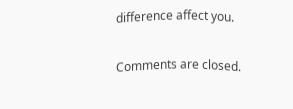difference affect you.

Comments are closed.